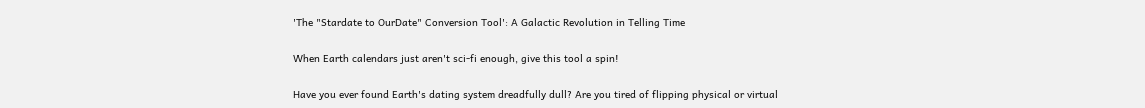'The "Stardate to OurDate" Conversion Tool': A Galactic Revolution in Telling Time

When Earth calendars just aren't sci-fi enough, give this tool a spin!

Have you ever found Earth's dating system dreadfully dull? Are you tired of flipping physical or virtual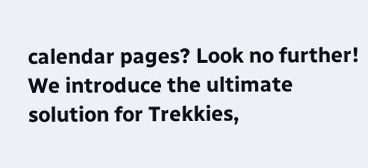calendar pages? Look no further! We introduce the ultimate solution for Trekkies,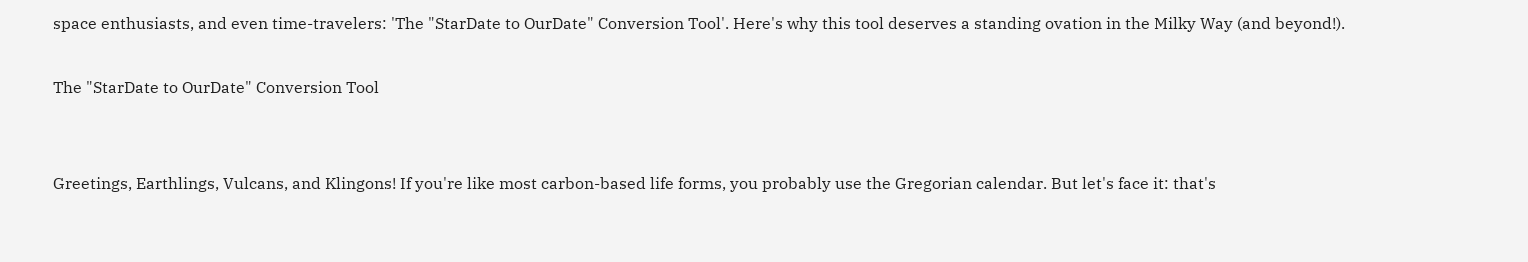space enthusiasts, and even time-travelers: 'The "StarDate to OurDate" Conversion Tool'. Here's why this tool deserves a standing ovation in the Milky Way (and beyond!).

The "StarDate to OurDate" Conversion Tool


Greetings, Earthlings, Vulcans, and Klingons! If you're like most carbon-based life forms, you probably use the Gregorian calendar. But let's face it: that's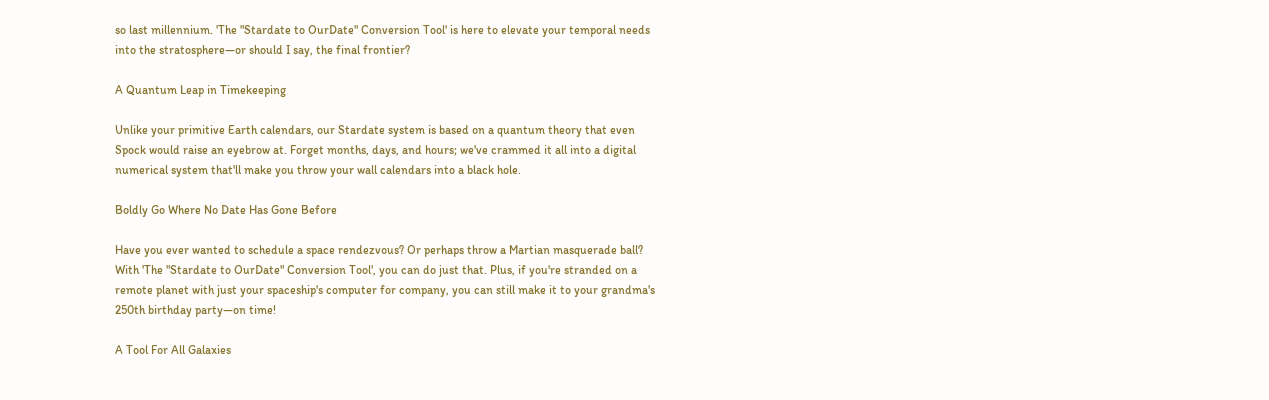so last millennium. 'The "Stardate to OurDate" Conversion Tool' is here to elevate your temporal needs into the stratosphere—or should I say, the final frontier?

A Quantum Leap in Timekeeping

Unlike your primitive Earth calendars, our Stardate system is based on a quantum theory that even Spock would raise an eyebrow at. Forget months, days, and hours; we've crammed it all into a digital numerical system that'll make you throw your wall calendars into a black hole.

Boldly Go Where No Date Has Gone Before

Have you ever wanted to schedule a space rendezvous? Or perhaps throw a Martian masquerade ball? With 'The "Stardate to OurDate" Conversion Tool', you can do just that. Plus, if you're stranded on a remote planet with just your spaceship's computer for company, you can still make it to your grandma's 250th birthday party—on time!

A Tool For All Galaxies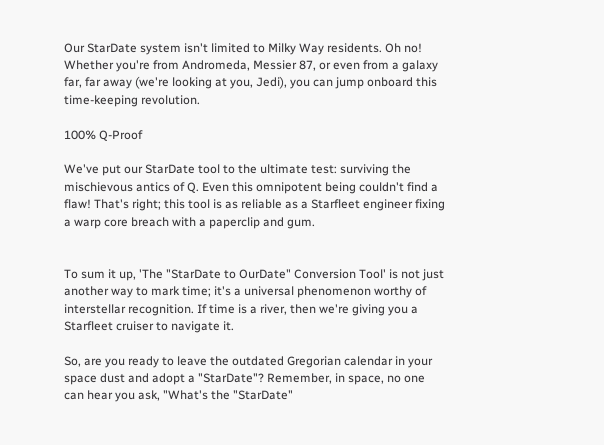Our StarDate system isn't limited to Milky Way residents. Oh no! Whether you're from Andromeda, Messier 87, or even from a galaxy far, far away (we're looking at you, Jedi), you can jump onboard this time-keeping revolution.

100% Q-Proof

We've put our StarDate tool to the ultimate test: surviving the mischievous antics of Q. Even this omnipotent being couldn't find a flaw! That's right; this tool is as reliable as a Starfleet engineer fixing a warp core breach with a paperclip and gum.


To sum it up, 'The "StarDate to OurDate" Conversion Tool' is not just another way to mark time; it's a universal phenomenon worthy of interstellar recognition. If time is a river, then we're giving you a Starfleet cruiser to navigate it.

So, are you ready to leave the outdated Gregorian calendar in your space dust and adopt a "StarDate"? Remember, in space, no one can hear you ask, "What's the "StarDate"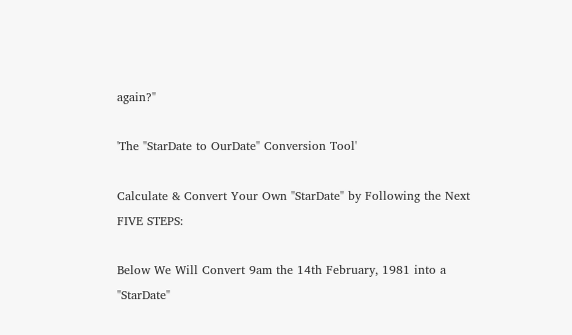again?"

'The "StarDate to OurDate" Conversion Tool'

Calculate & Convert Your Own "StarDate" by Following the Next FIVE STEPS:

Below We Will Convert 9am the 14th February, 1981 into a "StarDate"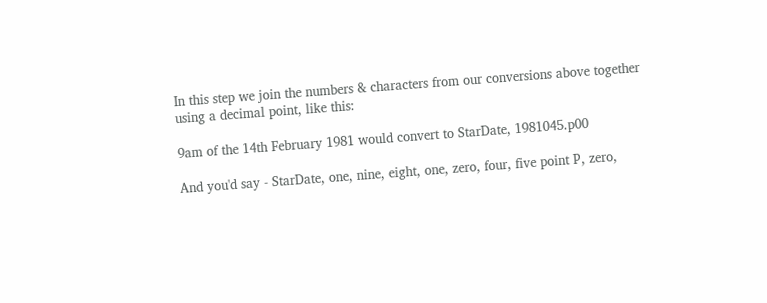In this step we join the numbers & characters from our conversions above together using a decimal point, like this:

9am of the 14th February 1981 would convert to StarDate, 1981045.p00

And you'd say - StarDate, one, nine, eight, one, zero, four, five point P, zero,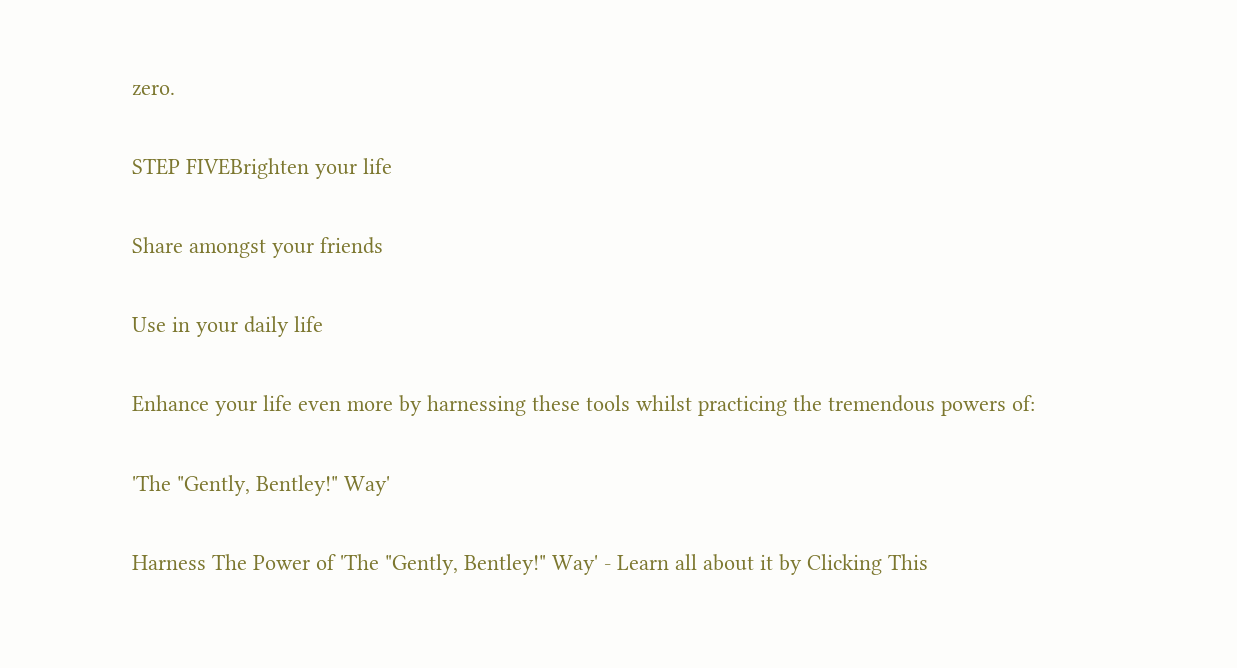zero.

STEP FIVEBrighten your life

Share amongst your friends

Use in your daily life

Enhance your life even more by harnessing these tools whilst practicing the tremendous powers of:

'The "Gently, Bentley!" Way'

Harness The Power of 'The "Gently, Bentley!" Way' - Learn all about it by Clicking This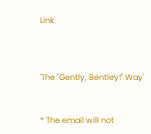Link



'The "Gently, Bentley!" Way'


* The email will not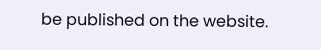be published on the website.